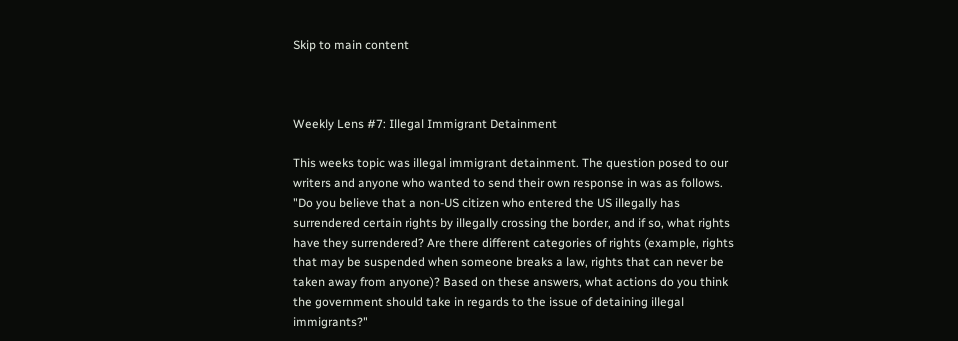Skip to main content



Weekly Lens #7: Illegal Immigrant Detainment

This weeks topic was illegal immigrant detainment. The question posed to our writers and anyone who wanted to send their own response in was as follows. "Do you believe that a non-US citizen who entered the US illegally has surrendered certain rights by illegally crossing the border, and if so, what rights have they surrendered? Are there different categories of rights (example, rights that may be suspended when someone breaks a law, rights that can never be taken away from anyone)? Based on these answers, what actions do you think the government should take in regards to the issue of detaining illegal immigrants?"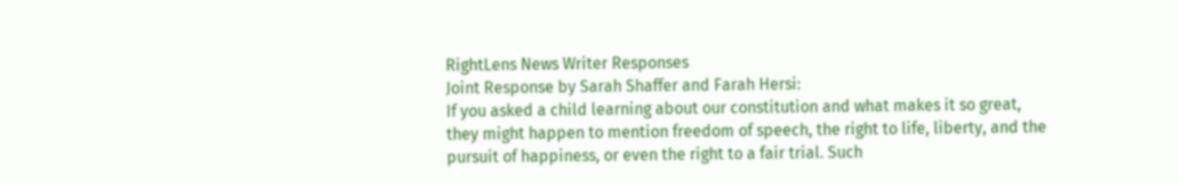RightLens News Writer Responses
Joint Response by Sarah Shaffer and Farah Hersi:
If you asked a child learning about our constitution and what makes it so great, they might happen to mention freedom of speech, the right to life, liberty, and the pursuit of happiness, or even the right to a fair trial. Such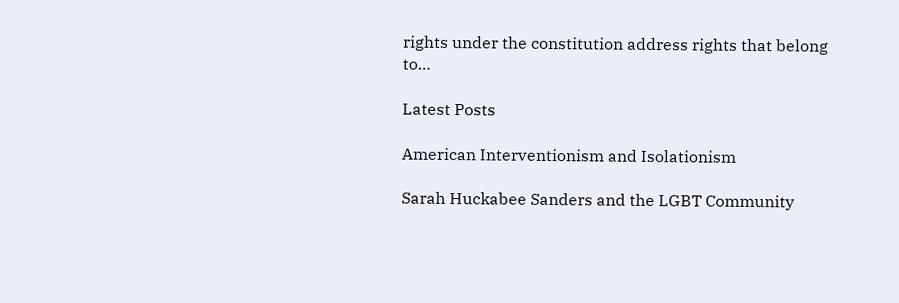rights under the constitution address rights that belong to…

Latest Posts

American Interventionism and Isolationism

Sarah Huckabee Sanders and the LGBT Community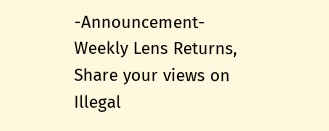-Announcement- Weekly Lens Returns, Share your views on Illegal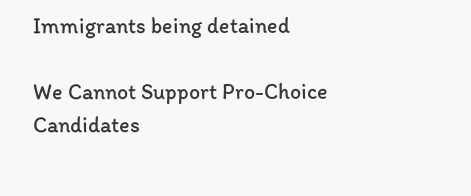Immigrants being detained

We Cannot Support Pro-Choice Candidates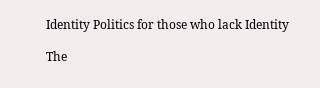Identity Politics for those who lack Identity

The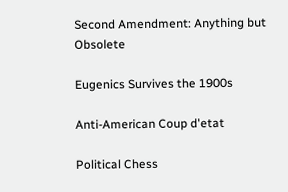Second Amendment: Anything but Obsolete

Eugenics Survives the 1900s

Anti-American Coup d'etat

Political Chess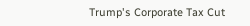Trump's Corporate Tax Cut